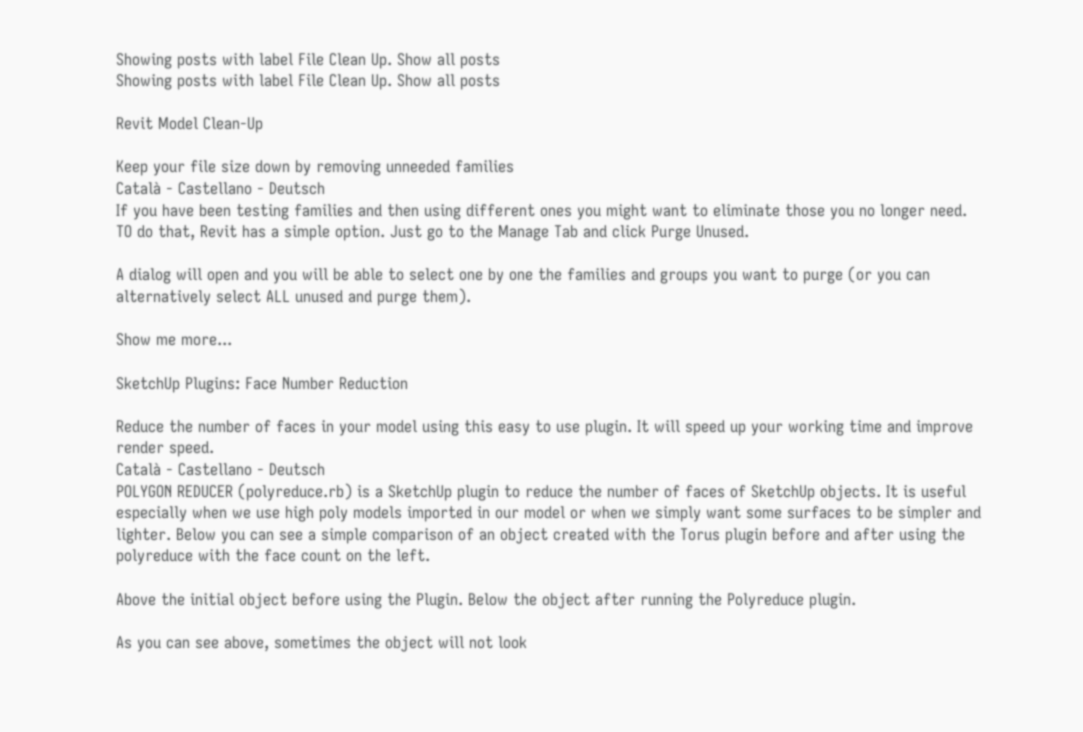Showing posts with label File Clean Up. Show all posts
Showing posts with label File Clean Up. Show all posts

Revit Model Clean-Up

Keep your file size down by removing unneeded families
Català - Castellano - Deutsch
If you have been testing families and then using different ones you might want to eliminate those you no longer need. TO do that, Revit has a simple option. Just go to the Manage Tab and click Purge Unused.

A dialog will open and you will be able to select one by one the families and groups you want to purge (or you can alternatively select ALL unused and purge them).

Show me more...

SketchUp Plugins: Face Number Reduction

Reduce the number of faces in your model using this easy to use plugin. It will speed up your working time and improve render speed.
Català - Castellano - Deutsch
POLYGON REDUCER (polyreduce.rb) is a SketchUp plugin to reduce the number of faces of SketchUp objects. It is useful especially when we use high poly models imported in our model or when we simply want some surfaces to be simpler and lighter. Below you can see a simple comparison of an object created with the Torus plugin before and after using the polyreduce with the face count on the left.

Above the initial object before using the Plugin. Below the object after running the Polyreduce plugin.

As you can see above, sometimes the object will not look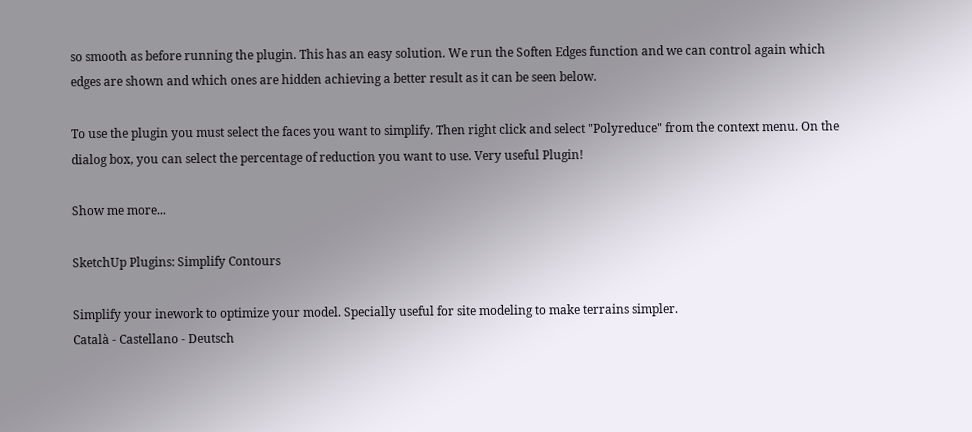so smooth as before running the plugin. This has an easy solution. We run the Soften Edges function and we can control again which edges are shown and which ones are hidden achieving a better result as it can be seen below.

To use the plugin you must select the faces you want to simplify. Then right click and select "Polyreduce" from the context menu. On the dialog box, you can select the percentage of reduction you want to use. Very useful Plugin!

Show me more...

SketchUp Plugins: Simplify Contours

Simplify your inework to optimize your model. Specially useful for site modeling to make terrains simpler.
Català - Castellano - Deutsch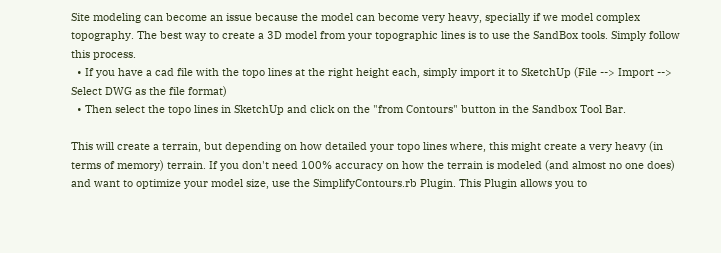Site modeling can become an issue because the model can become very heavy, specially if we model complex topography. The best way to create a 3D model from your topographic lines is to use the SandBox tools. Simply follow this process.
  • If you have a cad file with the topo lines at the right height each, simply import it to SketchUp (File --> Import --> Select DWG as the file format)
  • Then select the topo lines in SketchUp and click on the "from Contours" button in the Sandbox Tool Bar.

This will create a terrain, but depending on how detailed your topo lines where, this might create a very heavy (in terms of memory) terrain. If you don't need 100% accuracy on how the terrain is modeled (and almost no one does) and want to optimize your model size, use the SimplifyContours.rb Plugin. This Plugin allows you to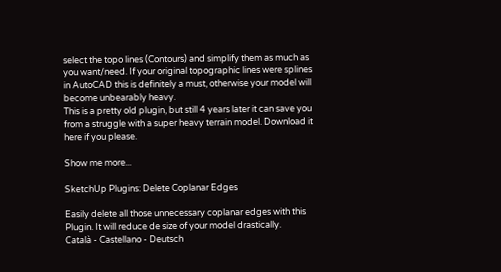select the topo lines (Contours) and simplify them as much as you want/need. If your original topographic lines were splines in AutoCAD this is definitely a must, otherwise your model will become unbearably heavy.
This is a pretty old plugin, but still 4 years later it can save you from a struggle with a super heavy terrain model. Download it here if you please.

Show me more...

SketchUp Plugins: Delete Coplanar Edges

Easily delete all those unnecessary coplanar edges with this Plugin. It will reduce de size of your model drastically.
Català - Castellano - Deutsch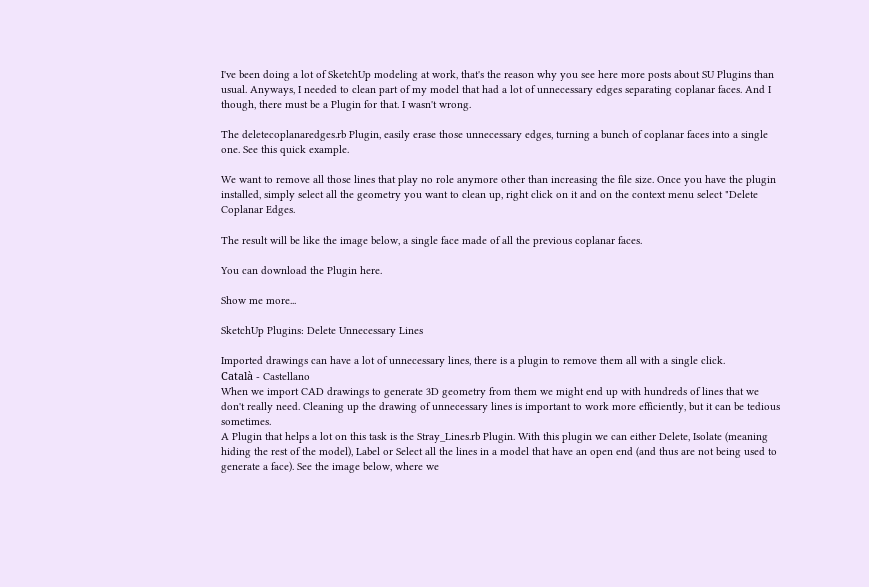I've been doing a lot of SketchUp modeling at work, that's the reason why you see here more posts about SU Plugins than usual. Anyways, I needed to clean part of my model that had a lot of unnecessary edges separating coplanar faces. And I though, there must be a Plugin for that. I wasn't wrong.

The deletecoplanaredges.rb Plugin, easily erase those unnecessary edges, turning a bunch of coplanar faces into a single one. See this quick example.

We want to remove all those lines that play no role anymore other than increasing the file size. Once you have the plugin installed, simply select all the geometry you want to clean up, right click on it and on the context menu select "Delete Coplanar Edges.

The result will be like the image below, a single face made of all the previous coplanar faces.

You can download the Plugin here.

Show me more...

SketchUp Plugins: Delete Unnecessary Lines

Imported drawings can have a lot of unnecessary lines, there is a plugin to remove them all with a single click.
Català - Castellano
When we import CAD drawings to generate 3D geometry from them we might end up with hundreds of lines that we don't really need. Cleaning up the drawing of unnecessary lines is important to work more efficiently, but it can be tedious sometimes.
A Plugin that helps a lot on this task is the Stray_Lines.rb Plugin. With this plugin we can either Delete, Isolate (meaning hiding the rest of the model), Label or Select all the lines in a model that have an open end (and thus are not being used to generate a face). See the image below, where we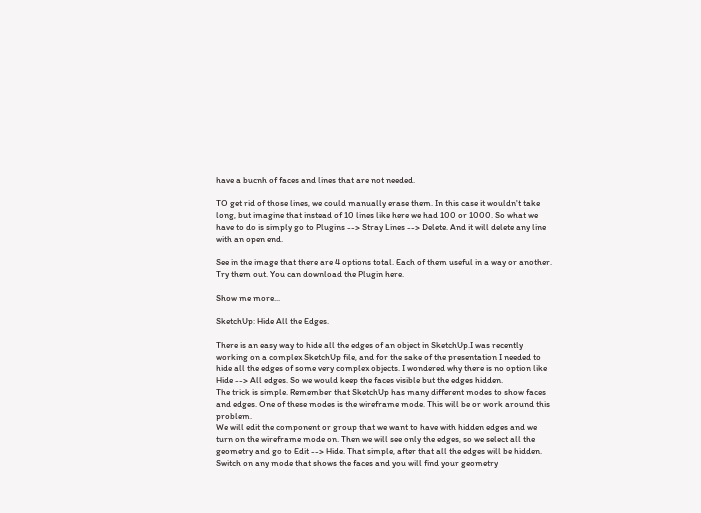have a bucnh of faces and lines that are not needed.

TO get rid of those lines, we could manually erase them. In this case it wouldn't take long, but imagine that instead of 10 lines like here we had 100 or 1000. So what we have to do is simply go to Plugins --> Stray Lines --> Delete. And it will delete any line with an open end.

See in the image that there are 4 options total. Each of them useful in a way or another. Try them out. You can download the Plugin here.

Show me more...

SketchUp: Hide All the Edges.

There is an easy way to hide all the edges of an object in SketchUp.I was recently working on a complex SketchUp file, and for the sake of the presentation I needed to hide all the edges of some very complex objects. I wondered why there is no option like Hide --> All edges. So we would keep the faces visible but the edges hidden.
The trick is simple. Remember that SketchUp has many different modes to show faces and edges. One of these modes is the wireframe mode. This will be or work around this problem.
We will edit the component or group that we want to have with hidden edges and we turn on the wireframe mode on. Then we will see only the edges, so we select all the geometry and go to Edit --> Hide. That simple, after that all the edges will be hidden. Switch on any mode that shows the faces and you will find your geometry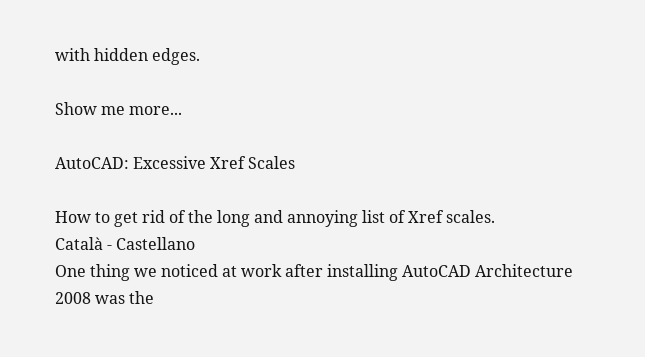with hidden edges.

Show me more...

AutoCAD: Excessive Xref Scales

How to get rid of the long and annoying list of Xref scales.
Català - Castellano
One thing we noticed at work after installing AutoCAD Architecture 2008 was the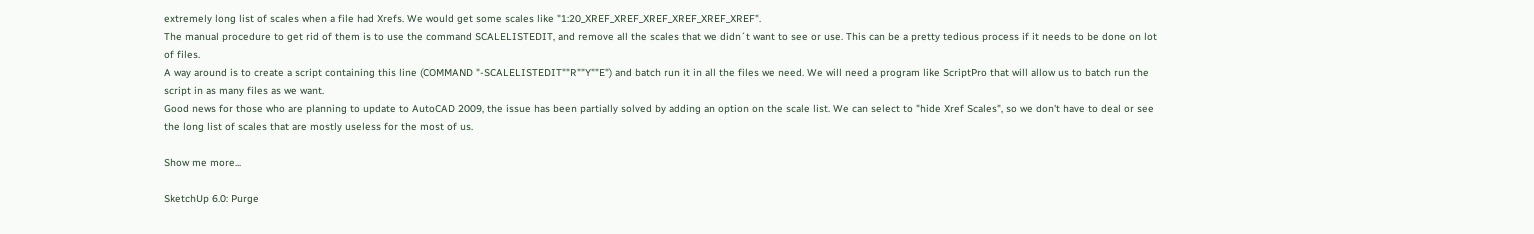extremely long list of scales when a file had Xrefs. We would get some scales like "1:20_XREF_XREF_XREF_XREF_XREF_XREF".
The manual procedure to get rid of them is to use the command SCALELISTEDIT, and remove all the scales that we didn´t want to see or use. This can be a pretty tedious process if it needs to be done on lot of files.
A way around is to create a script containing this line (COMMAND "-SCALELISTEDIT""R""Y""E") and batch run it in all the files we need. We will need a program like ScriptPro that will allow us to batch run the script in as many files as we want.
Good news for those who are planning to update to AutoCAD 2009, the issue has been partially solved by adding an option on the scale list. We can select to "hide Xref Scales", so we don't have to deal or see the long list of scales that are mostly useless for the most of us.

Show me more...

SketchUp 6.0: Purge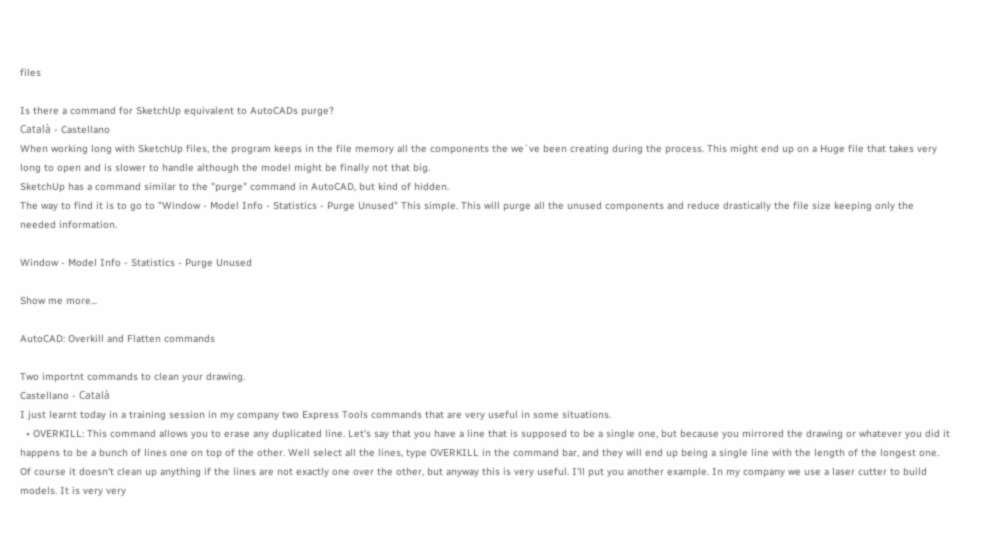files

Is there a command for SketchUp equivalent to AutoCADs purge?
Català - Castellano
When working long with SketchUp files, the program keeps in the file memory all the components the we´ve been creating during the process. This might end up on a Huge file that takes very long to open and is slower to handle although the model might be finally not that big.
SketchUp has a command similar to the "purge" command in AutoCAD, but kind of hidden.
The way to find it is to go to "Window - Model Info - Statistics - Purge Unused" This simple. This will purge all the unused components and reduce drastically the file size keeping only the needed information.

Window - Model Info - Statistics - Purge Unused

Show me more...

AutoCAD: Overkill and Flatten commands

Two importnt commands to clean your drawing.
Castellano - Català
I just learnt today in a training session in my company two Express Tools commands that are very useful in some situations.
  • OVERKILL: This command allows you to erase any duplicated line. Let's say that you have a line that is supposed to be a single one, but because you mirrored the drawing or whatever you did it happens to be a bunch of lines one on top of the other. Well select all the lines, type OVERKILL in the command bar, and they will end up being a single line with the length of the longest one. Of course it doesn't clean up anything if the lines are not exactly one over the other, but anyway this is very useful. I'll put you another example. In my company we use a laser cutter to build models. It is very very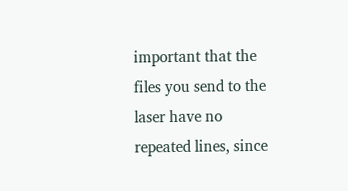important that the files you send to the laser have no repeated lines, since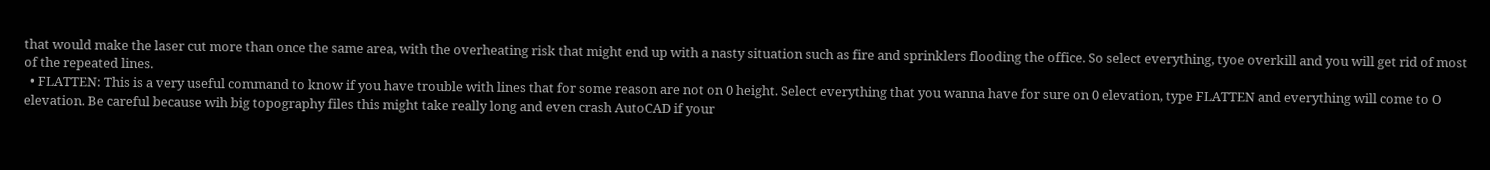that would make the laser cut more than once the same area, with the overheating risk that might end up with a nasty situation such as fire and sprinklers flooding the office. So select everything, tyoe overkill and you will get rid of most of the repeated lines.
  • FLATTEN: This is a very useful command to know if you have trouble with lines that for some reason are not on 0 height. Select everything that you wanna have for sure on 0 elevation, type FLATTEN and everything will come to O elevation. Be careful because wih big topography files this might take really long and even crash AutoCAD if your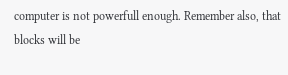computer is not powerfull enough. Remember also, that blocks will be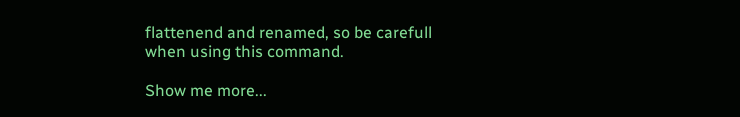flattenend and renamed, so be carefull when using this command.

Show me more...